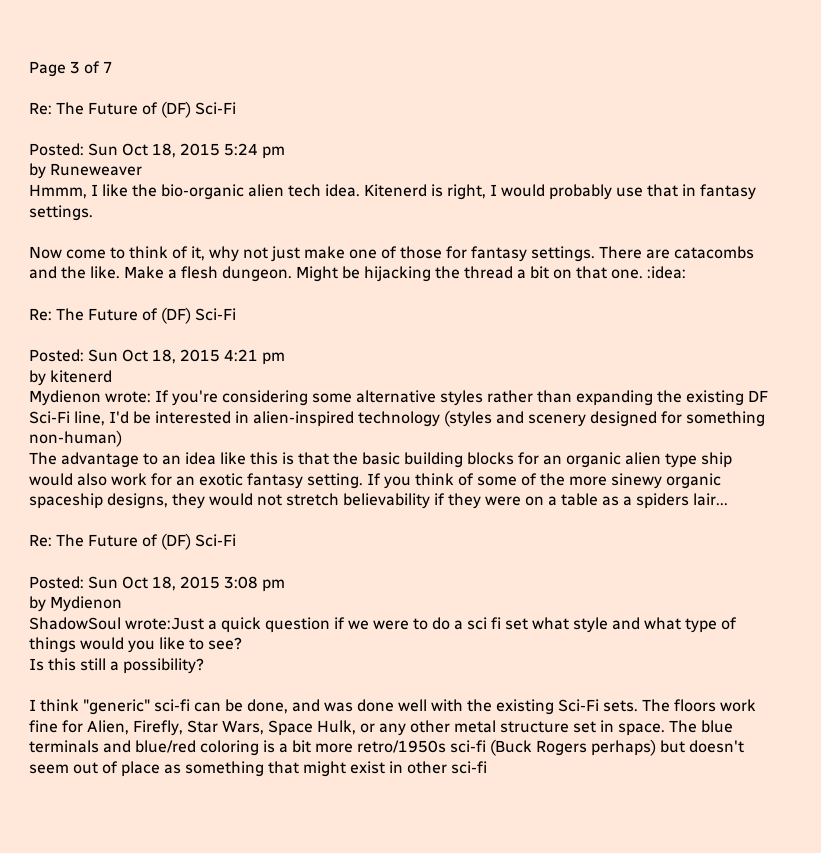Page 3 of 7

Re: The Future of (DF) Sci-Fi

Posted: Sun Oct 18, 2015 5:24 pm
by Runeweaver
Hmmm, I like the bio-organic alien tech idea. Kitenerd is right, I would probably use that in fantasy settings.

Now come to think of it, why not just make one of those for fantasy settings. There are catacombs and the like. Make a flesh dungeon. Might be hijacking the thread a bit on that one. :idea:

Re: The Future of (DF) Sci-Fi

Posted: Sun Oct 18, 2015 4:21 pm
by kitenerd
Mydienon wrote: If you're considering some alternative styles rather than expanding the existing DF Sci-Fi line, I'd be interested in alien-inspired technology (styles and scenery designed for something non-human)
The advantage to an idea like this is that the basic building blocks for an organic alien type ship would also work for an exotic fantasy setting. If you think of some of the more sinewy organic spaceship designs, they would not stretch believability if they were on a table as a spiders lair...

Re: The Future of (DF) Sci-Fi

Posted: Sun Oct 18, 2015 3:08 pm
by Mydienon
ShadowSoul wrote:Just a quick question if we were to do a sci fi set what style and what type of things would you like to see?
Is this still a possibility?

I think "generic" sci-fi can be done, and was done well with the existing Sci-Fi sets. The floors work fine for Alien, Firefly, Star Wars, Space Hulk, or any other metal structure set in space. The blue terminals and blue/red coloring is a bit more retro/1950s sci-fi (Buck Rogers perhaps) but doesn't seem out of place as something that might exist in other sci-fi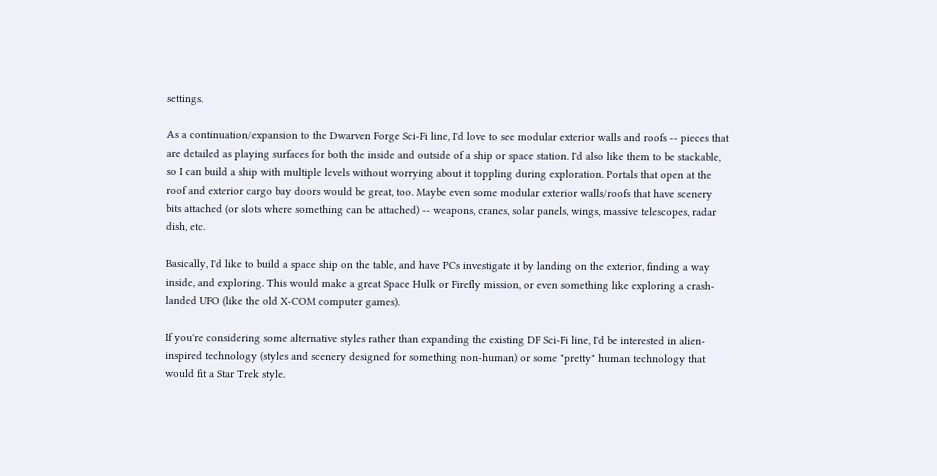settings.

As a continuation/expansion to the Dwarven Forge Sci-Fi line, I'd love to see modular exterior walls and roofs -- pieces that are detailed as playing surfaces for both the inside and outside of a ship or space station. I'd also like them to be stackable, so I can build a ship with multiple levels without worrying about it toppling during exploration. Portals that open at the roof and exterior cargo bay doors would be great, too. Maybe even some modular exterior walls/roofs that have scenery bits attached (or slots where something can be attached) -- weapons, cranes, solar panels, wings, massive telescopes, radar dish, etc.

Basically, I'd like to build a space ship on the table, and have PCs investigate it by landing on the exterior, finding a way inside, and exploring. This would make a great Space Hulk or Firefly mission, or even something like exploring a crash-landed UFO (like the old X-COM computer games).

If you're considering some alternative styles rather than expanding the existing DF Sci-Fi line, I'd be interested in alien-inspired technology (styles and scenery designed for something non-human) or some "pretty" human technology that would fit a Star Trek style.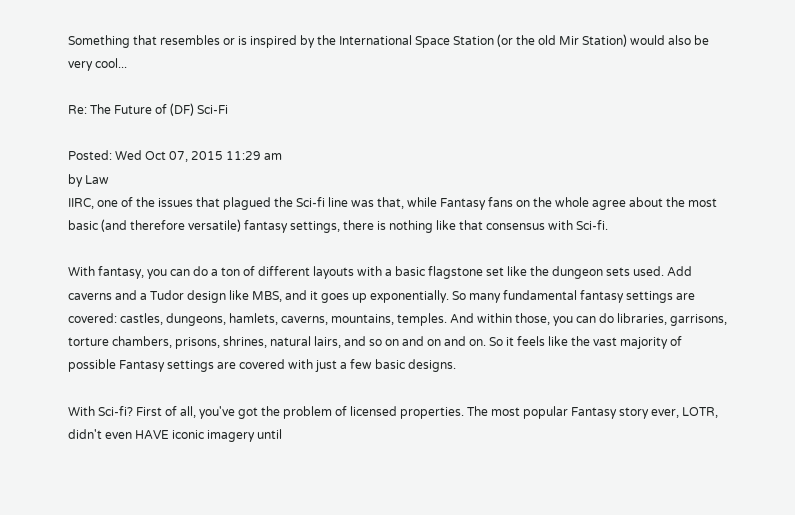Something that resembles or is inspired by the International Space Station (or the old Mir Station) would also be very cool...

Re: The Future of (DF) Sci-Fi

Posted: Wed Oct 07, 2015 11:29 am
by Law
IIRC, one of the issues that plagued the Sci-fi line was that, while Fantasy fans on the whole agree about the most basic (and therefore versatile) fantasy settings, there is nothing like that consensus with Sci-fi.

With fantasy, you can do a ton of different layouts with a basic flagstone set like the dungeon sets used. Add caverns and a Tudor design like MBS, and it goes up exponentially. So many fundamental fantasy settings are covered: castles, dungeons, hamlets, caverns, mountains, temples. And within those, you can do libraries, garrisons, torture chambers, prisons, shrines, natural lairs, and so on and on and on. So it feels like the vast majority of possible Fantasy settings are covered with just a few basic designs.

With Sci-fi? First of all, you've got the problem of licensed properties. The most popular Fantasy story ever, LOTR, didn't even HAVE iconic imagery until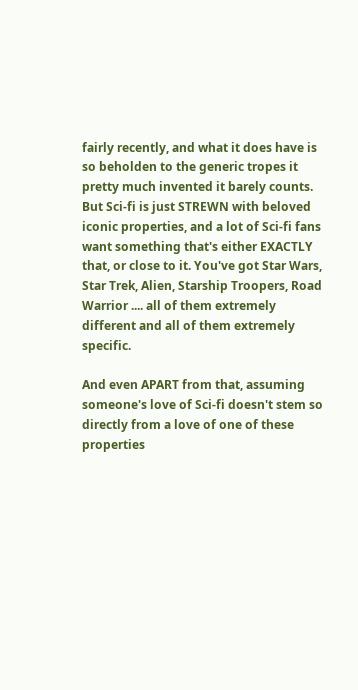fairly recently, and what it does have is so beholden to the generic tropes it pretty much invented it barely counts. But Sci-fi is just STREWN with beloved iconic properties, and a lot of Sci-fi fans want something that's either EXACTLY that, or close to it. You've got Star Wars, Star Trek, Alien, Starship Troopers, Road Warrior .... all of them extremely different and all of them extremely specific.

And even APART from that, assuming someone's love of Sci-fi doesn't stem so directly from a love of one of these properties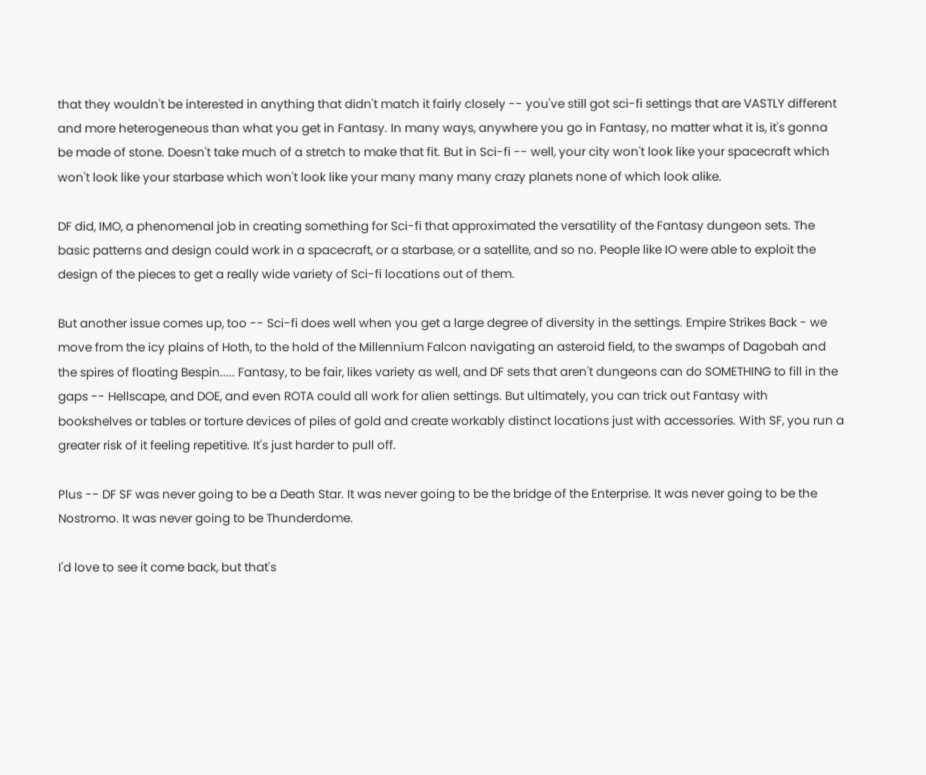that they wouldn't be interested in anything that didn't match it fairly closely -- you've still got sci-fi settings that are VASTLY different and more heterogeneous than what you get in Fantasy. In many ways, anywhere you go in Fantasy, no matter what it is, it's gonna be made of stone. Doesn't take much of a stretch to make that fit. But in Sci-fi -- well, your city won't look like your spacecraft which won't look like your starbase which won't look like your many many many crazy planets none of which look alike.

DF did, IMO, a phenomenal job in creating something for Sci-fi that approximated the versatility of the Fantasy dungeon sets. The basic patterns and design could work in a spacecraft, or a starbase, or a satellite, and so no. People like IO were able to exploit the design of the pieces to get a really wide variety of Sci-fi locations out of them.

But another issue comes up, too -- Sci-fi does well when you get a large degree of diversity in the settings. Empire Strikes Back - we move from the icy plains of Hoth, to the hold of the Millennium Falcon navigating an asteroid field, to the swamps of Dagobah and the spires of floating Bespin..... Fantasy, to be fair, likes variety as well, and DF sets that aren't dungeons can do SOMETHING to fill in the gaps -- Hellscape, and DOE, and even ROTA could all work for alien settings. But ultimately, you can trick out Fantasy with bookshelves or tables or torture devices of piles of gold and create workably distinct locations just with accessories. With SF, you run a greater risk of it feeling repetitive. It's just harder to pull off.

Plus -- DF SF was never going to be a Death Star. It was never going to be the bridge of the Enterprise. It was never going to be the Nostromo. It was never going to be Thunderdome.

I'd love to see it come back, but that's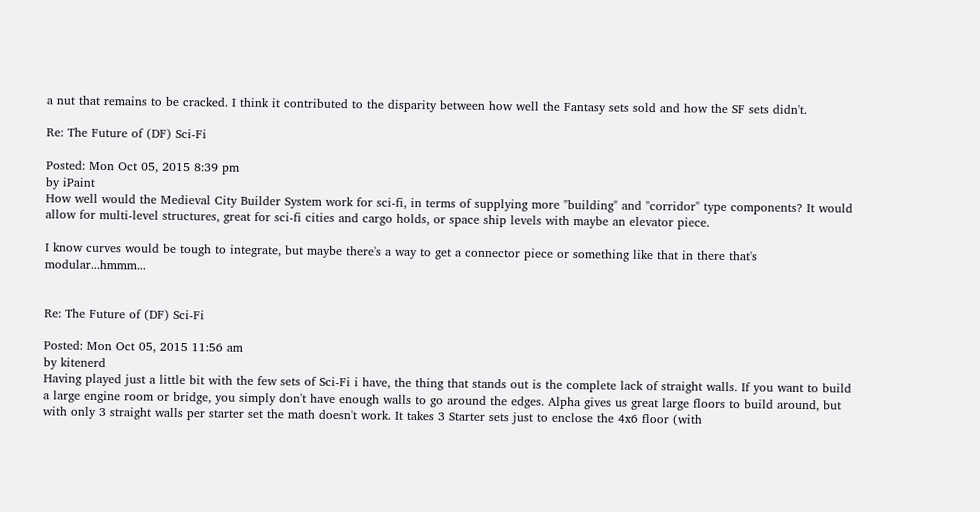a nut that remains to be cracked. I think it contributed to the disparity between how well the Fantasy sets sold and how the SF sets didn't.

Re: The Future of (DF) Sci-Fi

Posted: Mon Oct 05, 2015 8:39 pm
by iPaint
How well would the Medieval City Builder System work for sci-fi, in terms of supplying more "building" and "corridor" type components? It would allow for multi-level structures, great for sci-fi cities and cargo holds, or space ship levels with maybe an elevator piece.

I know curves would be tough to integrate, but maybe there's a way to get a connector piece or something like that in there that's modular...hmmm...


Re: The Future of (DF) Sci-Fi

Posted: Mon Oct 05, 2015 11:56 am
by kitenerd
Having played just a little bit with the few sets of Sci-Fi i have, the thing that stands out is the complete lack of straight walls. If you want to build a large engine room or bridge, you simply don't have enough walls to go around the edges. Alpha gives us great large floors to build around, but with only 3 straight walls per starter set the math doesn't work. It takes 3 Starter sets just to enclose the 4x6 floor (with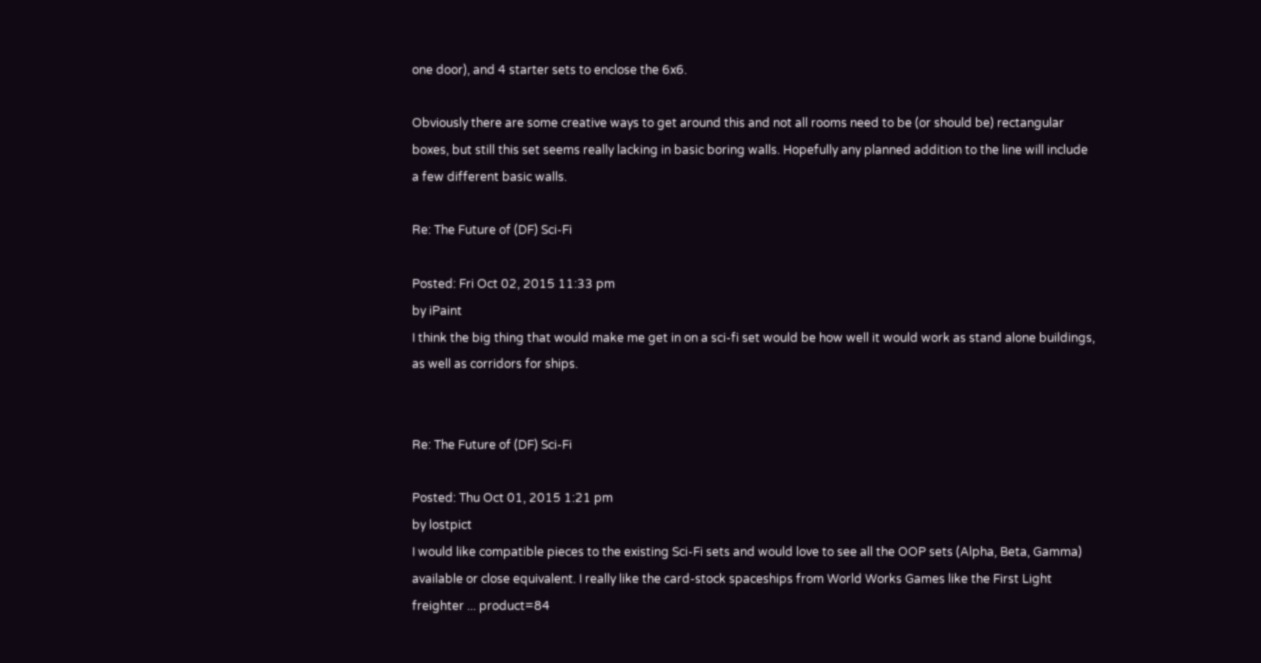one door), and 4 starter sets to enclose the 6x6.

Obviously there are some creative ways to get around this and not all rooms need to be (or should be) rectangular boxes, but still this set seems really lacking in basic boring walls. Hopefully any planned addition to the line will include a few different basic walls.

Re: The Future of (DF) Sci-Fi

Posted: Fri Oct 02, 2015 11:33 pm
by iPaint
I think the big thing that would make me get in on a sci-fi set would be how well it would work as stand alone buildings, as well as corridors for ships.


Re: The Future of (DF) Sci-Fi

Posted: Thu Oct 01, 2015 1:21 pm
by lostpict
I would like compatible pieces to the existing Sci-Fi sets and would love to see all the OOP sets (Alpha, Beta, Gamma) available or close equivalent. I really like the card-stock spaceships from World Works Games like the First Light freighter ... product=84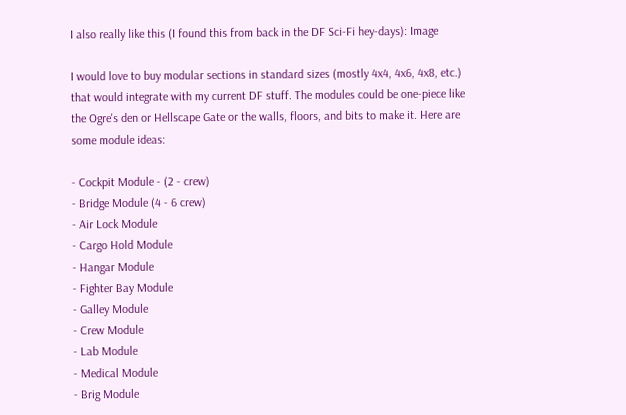I also really like this (I found this from back in the DF Sci-Fi hey-days): Image

I would love to buy modular sections in standard sizes (mostly 4x4, 4x6, 4x8, etc.) that would integrate with my current DF stuff. The modules could be one-piece like the Ogre's den or Hellscape Gate or the walls, floors, and bits to make it. Here are some module ideas:

- Cockpit Module - (2 - crew)
- Bridge Module (4 - 6 crew)
- Air Lock Module
- Cargo Hold Module
- Hangar Module
- Fighter Bay Module
- Galley Module
- Crew Module
- Lab Module
- Medical Module
- Brig Module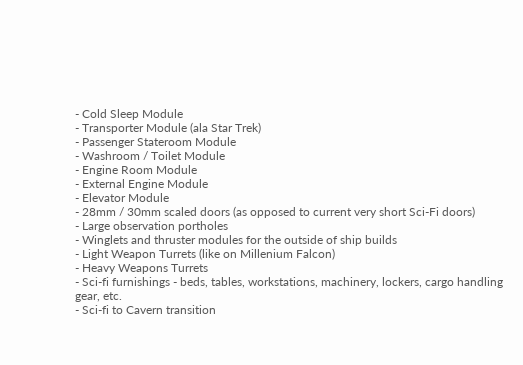- Cold Sleep Module
- Transporter Module (ala Star Trek)
- Passenger Stateroom Module
- Washroom / Toilet Module
- Engine Room Module
- External Engine Module
- Elevator Module
- 28mm / 30mm scaled doors (as opposed to current very short Sci-Fi doors)
- Large observation portholes
- Winglets and thruster modules for the outside of ship builds
- Light Weapon Turrets (like on Millenium Falcon)
- Heavy Weapons Turrets
- Sci-fi furnishings - beds, tables, workstations, machinery, lockers, cargo handling gear, etc.
- Sci-fi to Cavern transition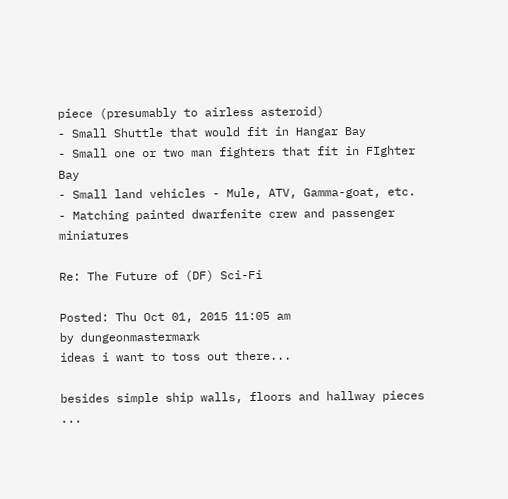piece (presumably to airless asteroid)
- Small Shuttle that would fit in Hangar Bay
- Small one or two man fighters that fit in FIghter Bay
- Small land vehicles - Mule, ATV, Gamma-goat, etc.
- Matching painted dwarfenite crew and passenger miniatures

Re: The Future of (DF) Sci-Fi

Posted: Thu Oct 01, 2015 11:05 am
by dungeonmastermark
ideas i want to toss out there...

besides simple ship walls, floors and hallway pieces ...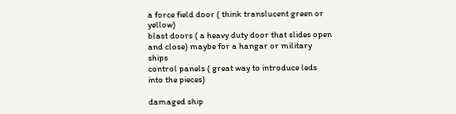a force field door ( think translucent green or yellow)
blast doors ( a heavy duty door that slides open and close) maybe for a hangar or military ships
control panels ( great way to introduce leds into the pieces)

damaged ship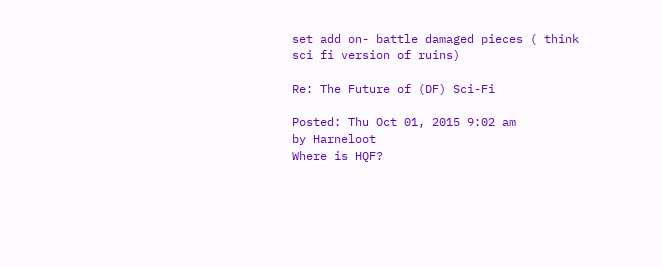set add on- battle damaged pieces ( think sci fi version of ruins)

Re: The Future of (DF) Sci-Fi

Posted: Thu Oct 01, 2015 9:02 am
by Harneloot
Where is HQF?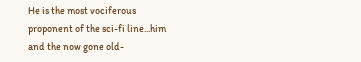He is the most vociferous proponent of the sci-fi line...him and the now gone old-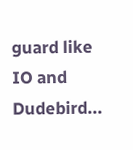guard like IO and Dudebird...